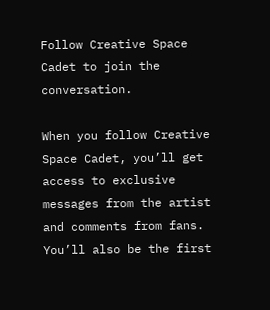Follow Creative Space Cadet to join the conversation.

When you follow Creative Space Cadet, you’ll get access to exclusive messages from the artist and comments from fans. You’ll also be the first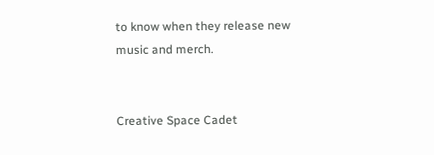to know when they release new music and merch.


Creative Space Cadet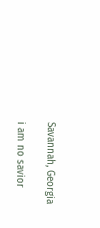Savannah, Georgia

i am no savior